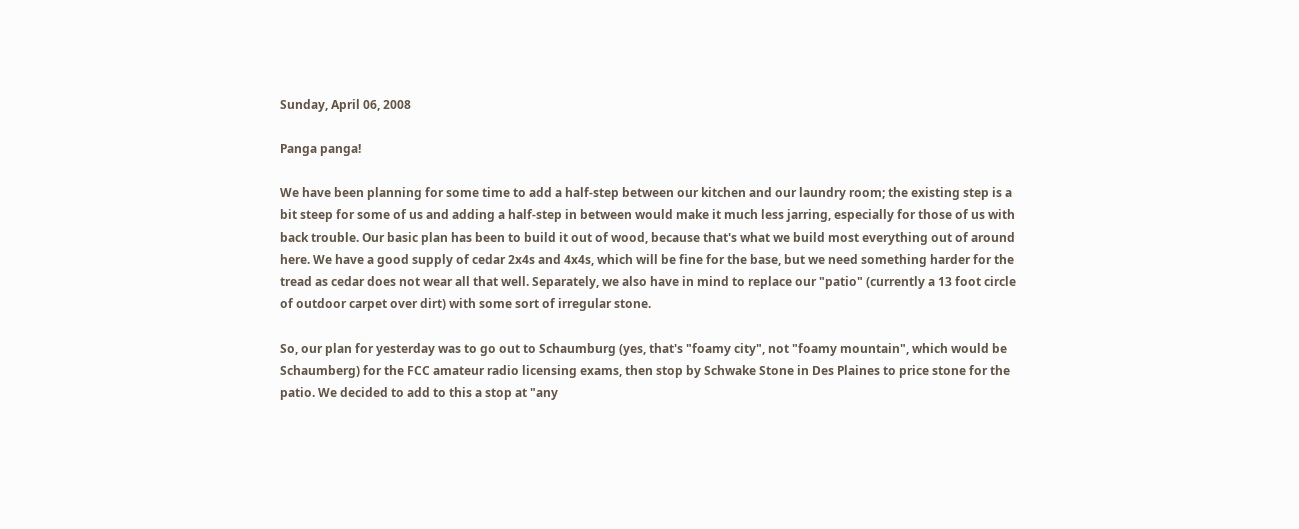Sunday, April 06, 2008

Panga panga!

We have been planning for some time to add a half-step between our kitchen and our laundry room; the existing step is a bit steep for some of us and adding a half-step in between would make it much less jarring, especially for those of us with back trouble. Our basic plan has been to build it out of wood, because that's what we build most everything out of around here. We have a good supply of cedar 2x4s and 4x4s, which will be fine for the base, but we need something harder for the tread as cedar does not wear all that well. Separately, we also have in mind to replace our "patio" (currently a 13 foot circle of outdoor carpet over dirt) with some sort of irregular stone.

So, our plan for yesterday was to go out to Schaumburg (yes, that's "foamy city", not "foamy mountain", which would be Schaumberg) for the FCC amateur radio licensing exams, then stop by Schwake Stone in Des Plaines to price stone for the patio. We decided to add to this a stop at "any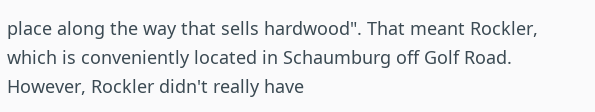place along the way that sells hardwood". That meant Rockler, which is conveniently located in Schaumburg off Golf Road. However, Rockler didn't really have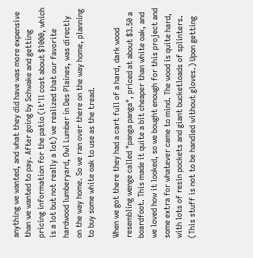anything we wanted, and what they did have was more expensive than we wanted to pay. After going by Schwake and getting pricing information for the patio (it'll cost about $1000, which is a lot but not really a lot) we realized that our favorite hardwood lumberyard, Owl Lumber in Des Plaines, was directly on the way home. So we ran over there on the way home, planning to buy some white oak to use as the tread.

When we got there they had a cart full of a hard, dark wood resembling wenge called "panga panga", priced at about $3.50 a boardfoot. This made it quite a bit cheaper than white oak, and we loved how it looked, so we bought enough for this project and some extra for whatever came to mind. The wood is quite hard, with lots of resin pockets and giant bucketloads of splinters. (This stuff is not to be handled without gloves.) Upon getting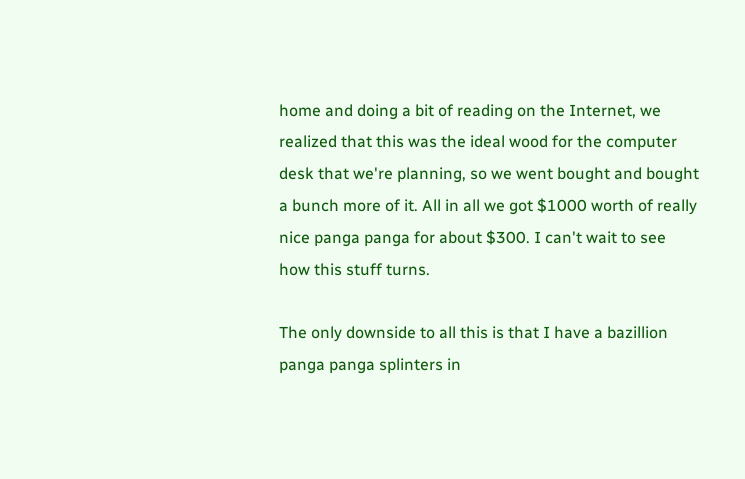home and doing a bit of reading on the Internet, we realized that this was the ideal wood for the computer desk that we're planning, so we went bought and bought a bunch more of it. All in all we got $1000 worth of really nice panga panga for about $300. I can't wait to see how this stuff turns.

The only downside to all this is that I have a bazillion panga panga splinters in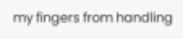my fingers from handling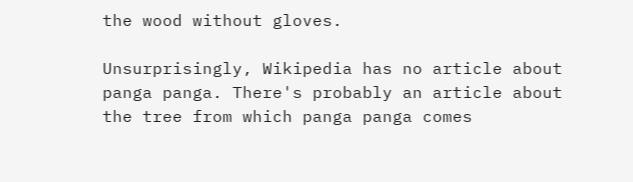the wood without gloves.

Unsurprisingly, Wikipedia has no article about panga panga. There's probably an article about the tree from which panga panga comes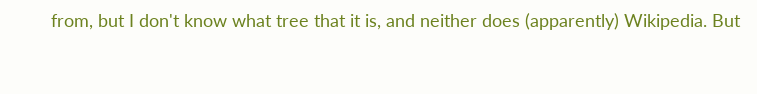from, but I don't know what tree that it is, and neither does (apparently) Wikipedia. But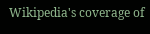Wikipedia's coverage of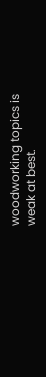woodworking topics is weak at best.